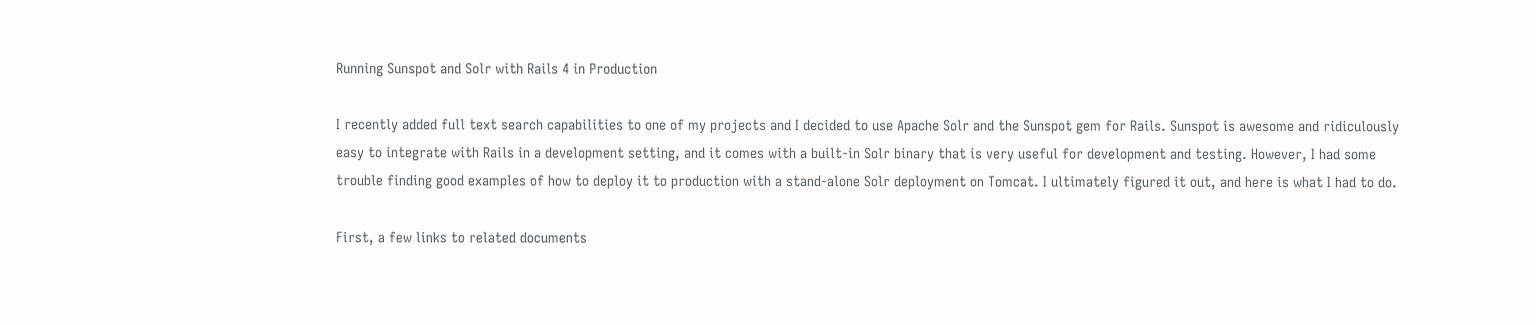Running Sunspot and Solr with Rails 4 in Production

I recently added full text search capabilities to one of my projects and I decided to use Apache Solr and the Sunspot gem for Rails. Sunspot is awesome and ridiculously easy to integrate with Rails in a development setting, and it comes with a built-in Solr binary that is very useful for development and testing. However, I had some trouble finding good examples of how to deploy it to production with a stand-alone Solr deployment on Tomcat. I ultimately figured it out, and here is what I had to do.

First, a few links to related documents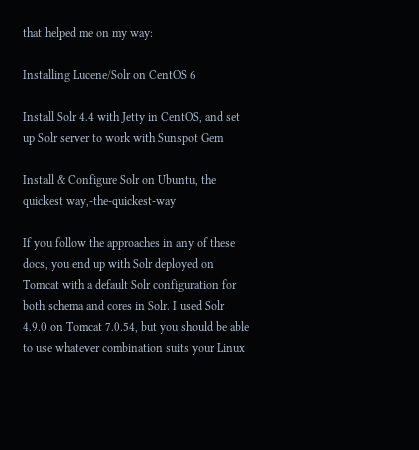that helped me on my way:

Installing Lucene/Solr on CentOS 6

Install Solr 4.4 with Jetty in CentOS, and set up Solr server to work with Sunspot Gem

Install & Configure Solr on Ubuntu, the quickest way,-the-quickest-way

If you follow the approaches in any of these docs, you end up with Solr deployed on Tomcat with a default Solr configuration for both schema and cores in Solr. I used Solr 4.9.0 on Tomcat 7.0.54, but you should be able to use whatever combination suits your Linux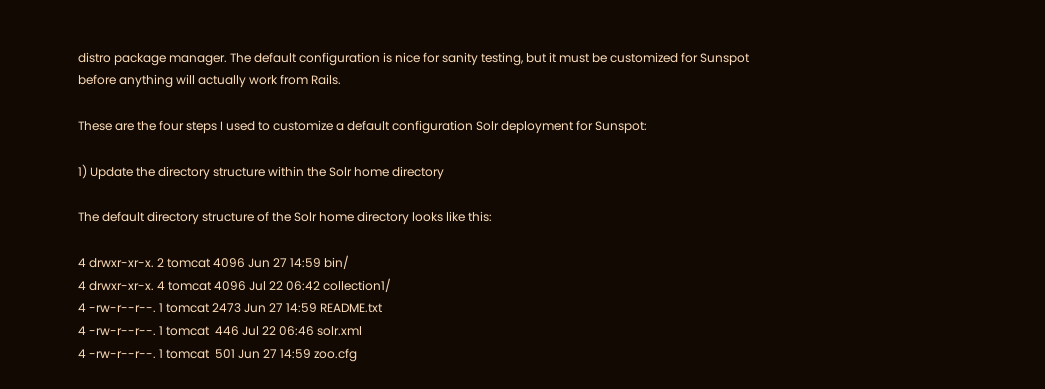distro package manager. The default configuration is nice for sanity testing, but it must be customized for Sunspot before anything will actually work from Rails.

These are the four steps I used to customize a default configuration Solr deployment for Sunspot:

1) Update the directory structure within the Solr home directory

The default directory structure of the Solr home directory looks like this:

4 drwxr-xr-x. 2 tomcat 4096 Jun 27 14:59 bin/
4 drwxr-xr-x. 4 tomcat 4096 Jul 22 06:42 collection1/
4 -rw-r--r--. 1 tomcat 2473 Jun 27 14:59 README.txt
4 -rw-r--r--. 1 tomcat  446 Jul 22 06:46 solr.xml
4 -rw-r--r--. 1 tomcat  501 Jun 27 14:59 zoo.cfg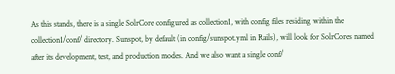As this stands, there is a single SolrCore configured as collection1, with config files residing within the collection1/conf/ directory. Sunspot, by default (in config/sunspot.yml in Rails), will look for SolrCores named after its development, test, and production modes. And we also want a single conf/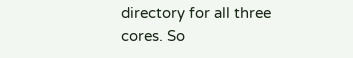directory for all three cores. So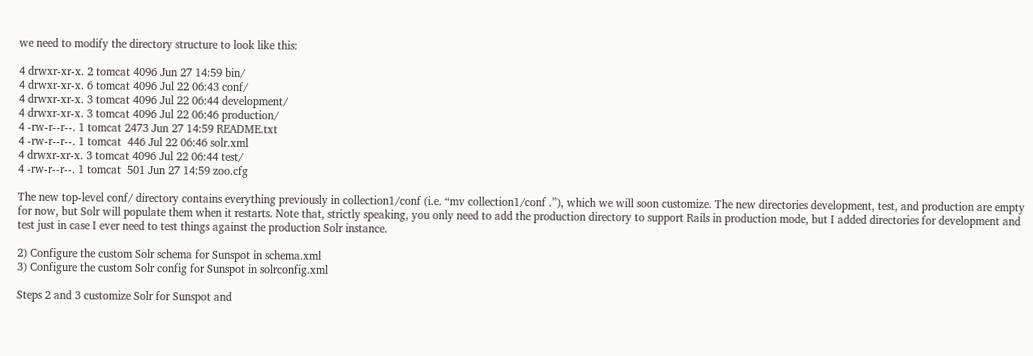we need to modify the directory structure to look like this:

4 drwxr-xr-x. 2 tomcat 4096 Jun 27 14:59 bin/
4 drwxr-xr-x. 6 tomcat 4096 Jul 22 06:43 conf/
4 drwxr-xr-x. 3 tomcat 4096 Jul 22 06:44 development/
4 drwxr-xr-x. 3 tomcat 4096 Jul 22 06:46 production/
4 -rw-r--r--. 1 tomcat 2473 Jun 27 14:59 README.txt
4 -rw-r--r--. 1 tomcat  446 Jul 22 06:46 solr.xml
4 drwxr-xr-x. 3 tomcat 4096 Jul 22 06:44 test/
4 -rw-r--r--. 1 tomcat  501 Jun 27 14:59 zoo.cfg

The new top-level conf/ directory contains everything previously in collection1/conf (i.e. “mv collection1/conf .”), which we will soon customize. The new directories development, test, and production are empty for now, but Solr will populate them when it restarts. Note that, strictly speaking, you only need to add the production directory to support Rails in production mode, but I added directories for development and test just in case I ever need to test things against the production Solr instance.

2) Configure the custom Solr schema for Sunspot in schema.xml
3) Configure the custom Solr config for Sunspot in solrconfig.xml

Steps 2 and 3 customize Solr for Sunspot and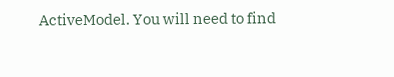ActiveModel. You will need to find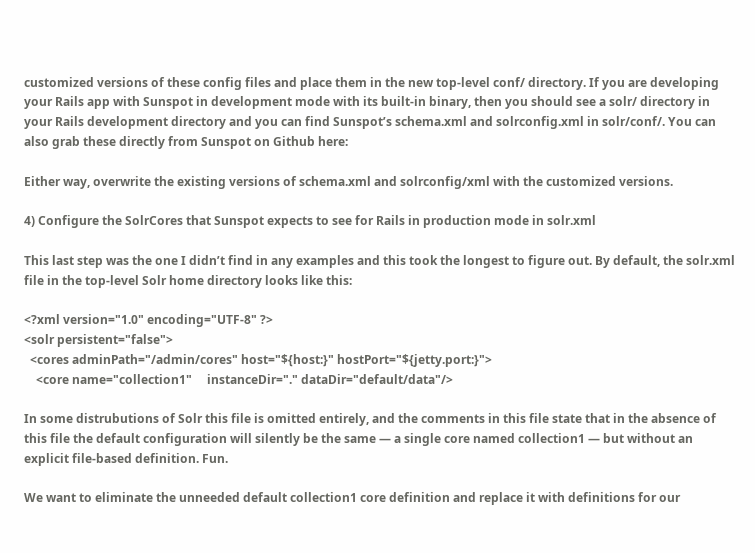customized versions of these config files and place them in the new top-level conf/ directory. If you are developing your Rails app with Sunspot in development mode with its built-in binary, then you should see a solr/ directory in your Rails development directory and you can find Sunspot’s schema.xml and solrconfig.xml in solr/conf/. You can also grab these directly from Sunspot on Github here:

Either way, overwrite the existing versions of schema.xml and solrconfig/xml with the customized versions.

4) Configure the SolrCores that Sunspot expects to see for Rails in production mode in solr.xml

This last step was the one I didn’t find in any examples and this took the longest to figure out. By default, the solr.xml file in the top-level Solr home directory looks like this:

<?xml version="1.0" encoding="UTF-8" ?>
<solr persistent="false">
  <cores adminPath="/admin/cores" host="${host:}" hostPort="${jetty.port:}">
    <core name="collection1"     instanceDir="." dataDir="default/data"/>

In some distrubutions of Solr this file is omitted entirely, and the comments in this file state that in the absence of this file the default configuration will silently be the same — a single core named collection1 — but without an explicit file-based definition. Fun.

We want to eliminate the unneeded default collection1 core definition and replace it with definitions for our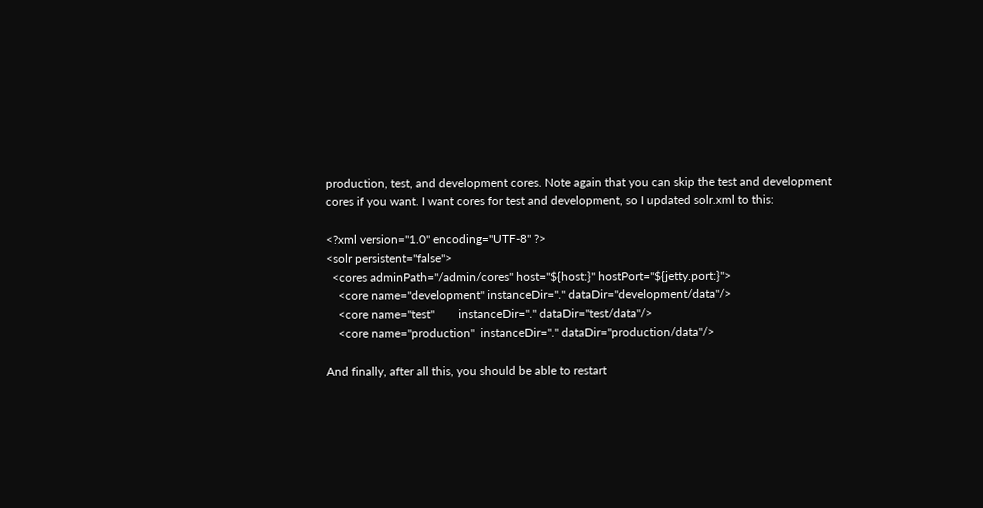production, test, and development cores. Note again that you can skip the test and development cores if you want. I want cores for test and development, so I updated solr.xml to this:

<?xml version="1.0" encoding="UTF-8" ?>
<solr persistent="false">
  <cores adminPath="/admin/cores" host="${host:}" hostPort="${jetty.port:}">
    <core name="development" instanceDir="." dataDir="development/data"/>
    <core name="test"        instanceDir="." dataDir="test/data"/>
    <core name="production"  instanceDir="." dataDir="production/data"/>

And finally, after all this, you should be able to restart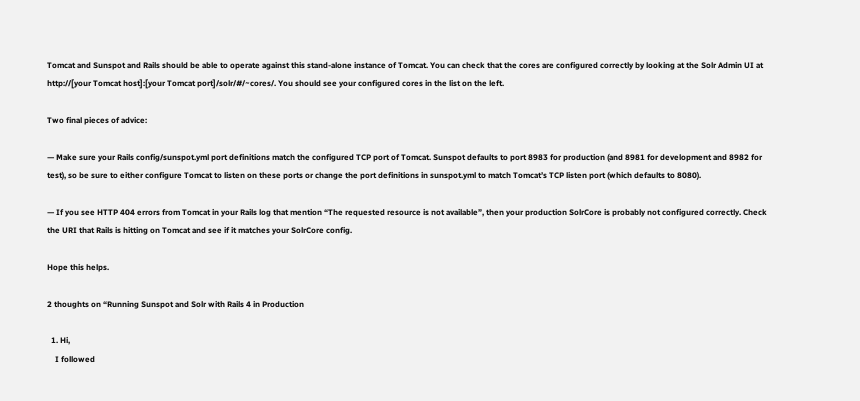Tomcat and Sunspot and Rails should be able to operate against this stand-alone instance of Tomcat. You can check that the cores are configured correctly by looking at the Solr Admin UI at http://[your Tomcat host]:[your Tomcat port]/solr/#/~cores/. You should see your configured cores in the list on the left.

Two final pieces of advice:

— Make sure your Rails config/sunspot.yml port definitions match the configured TCP port of Tomcat. Sunspot defaults to port 8983 for production (and 8981 for development and 8982 for test), so be sure to either configure Tomcat to listen on these ports or change the port definitions in sunspot.yml to match Tomcat’s TCP listen port (which defaults to 8080).

— If you see HTTP 404 errors from Tomcat in your Rails log that mention “The requested resource is not available”, then your production SolrCore is probably not configured correctly. Check the URI that Rails is hitting on Tomcat and see if it matches your SolrCore config.

Hope this helps.

2 thoughts on “Running Sunspot and Solr with Rails 4 in Production

  1. Hi,
    I followed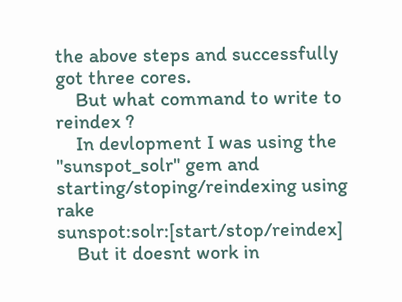the above steps and successfully got three cores.
    But what command to write to reindex ?
    In devlopment I was using the "sunspot_solr" gem and starting/stoping/reindexing using rake sunspot:solr:[start/stop/reindex]
    But it doesnt work in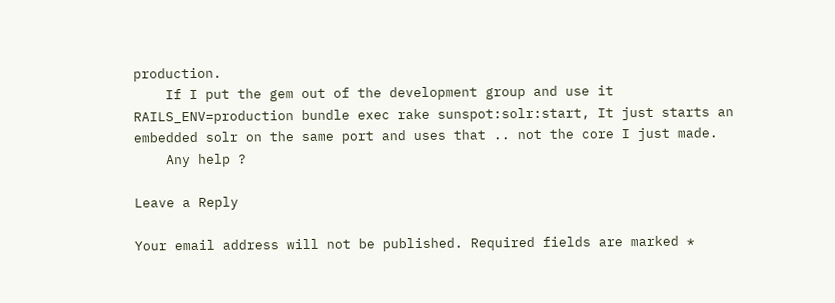production.
    If I put the gem out of the development group and use it RAILS_ENV=production bundle exec rake sunspot:solr:start, It just starts an embedded solr on the same port and uses that .. not the core I just made.
    Any help ?

Leave a Reply

Your email address will not be published. Required fields are marked *